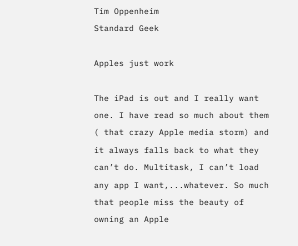Tim Oppenheim
Standard Geek

Apples just work

The iPad is out and I really want one. I have read so much about them ( that crazy Apple media storm) and it always falls back to what they can’t do. Multitask, I can’t load any app I want,...whatever. So much that people miss the beauty of owning an Apple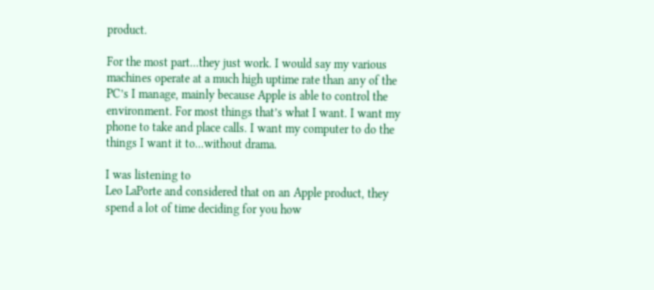product.

For the most part...they just work. I would say my various machines operate at a much high uptime rate than any of the PC’s I manage, mainly because Apple is able to control the environment. For most things that’s what I want. I want my phone to take and place calls. I want my computer to do the things I want it to...without drama.

I was listening to
Leo LaPorte and considered that on an Apple product, they spend a lot of time deciding for you how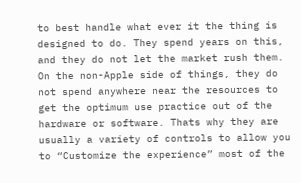to best handle what ever it the thing is designed to do. They spend years on this, and they do not let the market rush them. On the non-Apple side of things, they do not spend anywhere near the resources to get the optimum use practice out of the hardware or software. Thats why they are usually a variety of controls to allow you to “Customize the experience” most of the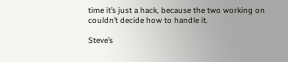time it’s just a hack, because the two working on couldn’t decide how to handle it.

Steve’s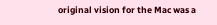original vision for the Mac was a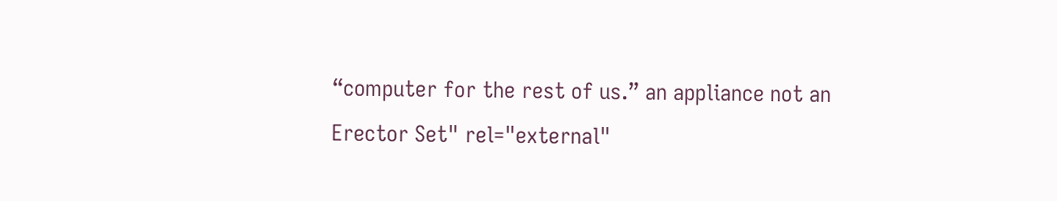“computer for the rest of us.” an appliance not an
Erector Set" rel="external"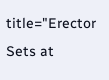title="Erector Sets at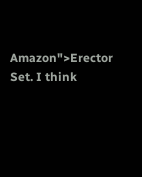Amazon">Erector Set. I think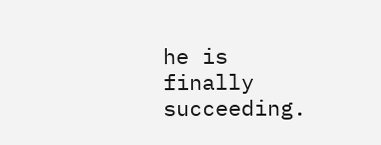he is finally succeeding.